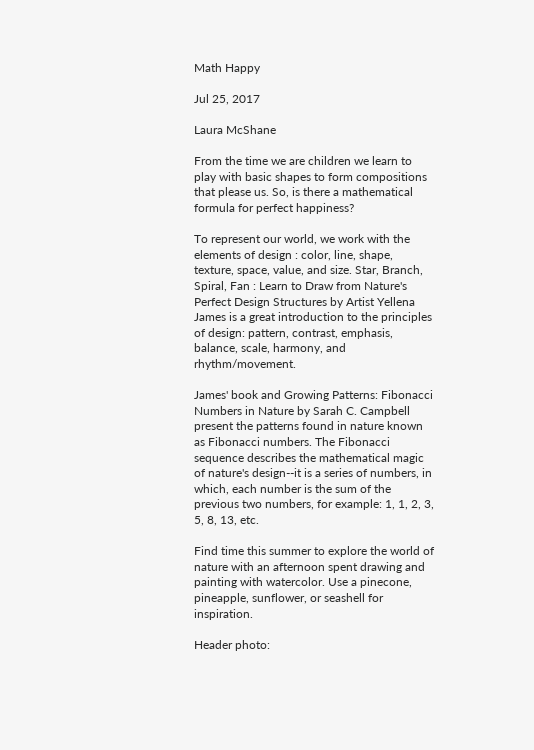Math Happy

Jul 25, 2017

Laura McShane

From the time we are children we learn to play with basic shapes to form compositions that please us. So, is there a mathematical formula for perfect happiness?

To represent our world, we work with the elements of design : color, line, shape, texture, space, value, and size. Star, Branch, Spiral, Fan : Learn to Draw from Nature's Perfect Design Structures by Artist Yellena James is a great introduction to the principles of design: pattern, contrast, emphasis, balance, scale, harmony, and rhythm/movement.

James' book and Growing Patterns: Fibonacci Numbers in Nature by Sarah C. Campbell present the patterns found in nature known as Fibonacci numbers. The Fibonacci sequence describes the mathematical magic of nature's design--it is a series of numbers, in which, each number is the sum of the previous two numbers, for example: 1, 1, 2, 3, 5, 8, 13, etc.

Find time this summer to explore the world of nature with an afternoon spent drawing and painting with watercolor. Use a pinecone, pineapple, sunflower, or seashell for inspiration.

Header photo: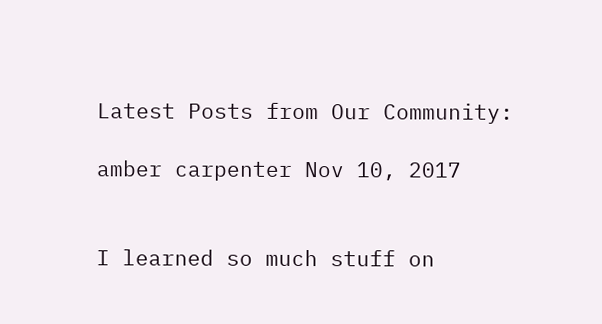Latest Posts from Our Community:

amber carpenter Nov 10, 2017


I learned so much stuff on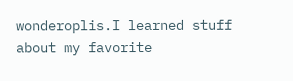wonderoplis.I learned stuff about my favorite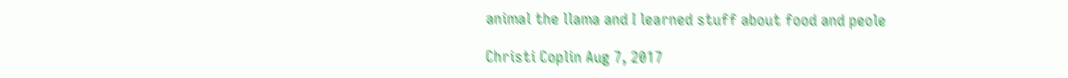animal the llama and I learned stuff about food and peole

Christi Coplin Aug 7, 2017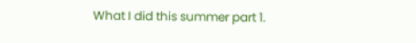What I did this summer part 1.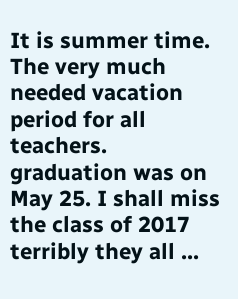It is summer time. The very much needed vacation period for all teachers. graduation was on May 25. I shall miss the class of 2017 terribly they all ...